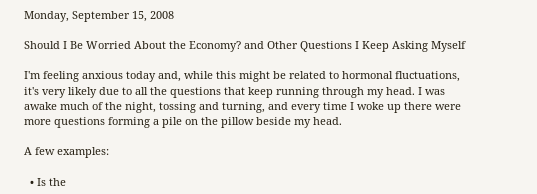Monday, September 15, 2008

Should I Be Worried About the Economy? and Other Questions I Keep Asking Myself

I'm feeling anxious today and, while this might be related to hormonal fluctuations, it's very likely due to all the questions that keep running through my head. I was awake much of the night, tossing and turning, and every time I woke up there were more questions forming a pile on the pillow beside my head.

A few examples:

  • Is the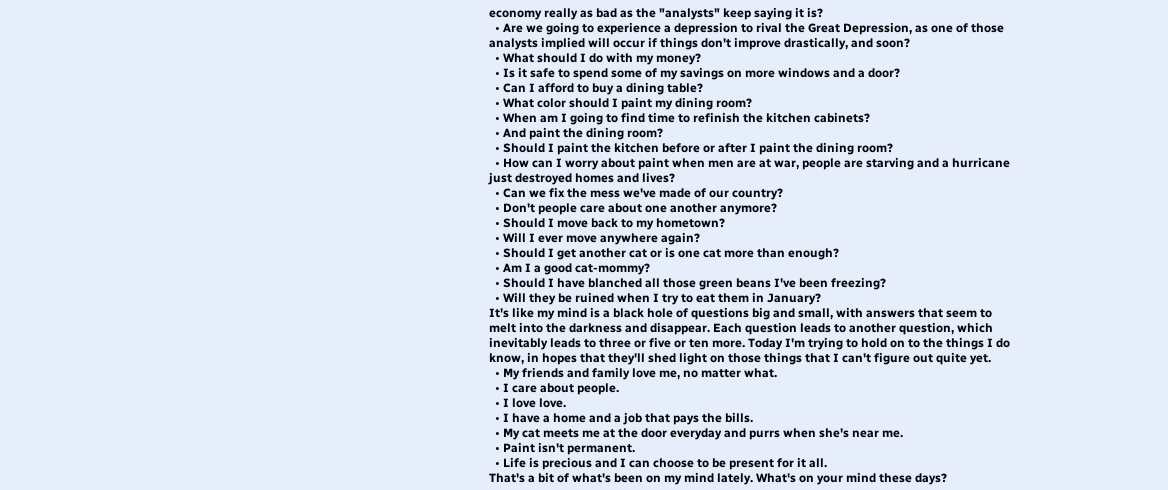economy really as bad as the "analysts" keep saying it is?
  • Are we going to experience a depression to rival the Great Depression, as one of those analysts implied will occur if things don't improve drastically, and soon?
  • What should I do with my money?
  • Is it safe to spend some of my savings on more windows and a door?
  • Can I afford to buy a dining table?
  • What color should I paint my dining room?
  • When am I going to find time to refinish the kitchen cabinets?
  • And paint the dining room?
  • Should I paint the kitchen before or after I paint the dining room?
  • How can I worry about paint when men are at war, people are starving and a hurricane just destroyed homes and lives?
  • Can we fix the mess we've made of our country?
  • Don't people care about one another anymore?
  • Should I move back to my hometown?
  • Will I ever move anywhere again?
  • Should I get another cat or is one cat more than enough?
  • Am I a good cat-mommy?
  • Should I have blanched all those green beans I've been freezing?
  • Will they be ruined when I try to eat them in January?
It's like my mind is a black hole of questions big and small, with answers that seem to melt into the darkness and disappear. Each question leads to another question, which inevitably leads to three or five or ten more. Today I'm trying to hold on to the things I do know, in hopes that they'll shed light on those things that I can't figure out quite yet.
  • My friends and family love me, no matter what.
  • I care about people.
  • I love love.
  • I have a home and a job that pays the bills.
  • My cat meets me at the door everyday and purrs when she's near me.
  • Paint isn't permanent.
  • Life is precious and I can choose to be present for it all.
That's a bit of what's been on my mind lately. What's on your mind these days?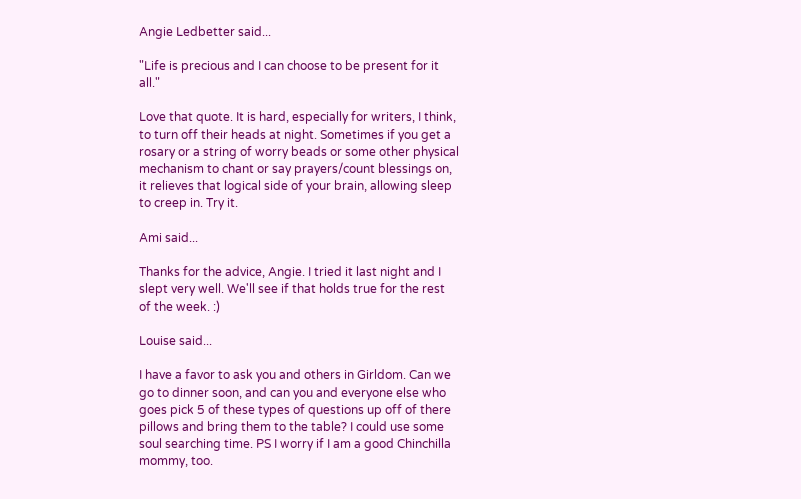Angie Ledbetter said...

"Life is precious and I can choose to be present for it all."

Love that quote. It is hard, especially for writers, I think, to turn off their heads at night. Sometimes if you get a rosary or a string of worry beads or some other physical mechanism to chant or say prayers/count blessings on, it relieves that logical side of your brain, allowing sleep to creep in. Try it.

Ami said...

Thanks for the advice, Angie. I tried it last night and I slept very well. We'll see if that holds true for the rest of the week. :)

Louise said...

I have a favor to ask you and others in Girldom. Can we go to dinner soon, and can you and everyone else who goes pick 5 of these types of questions up off of there pillows and bring them to the table? I could use some soul searching time. PS I worry if I am a good Chinchilla mommy, too.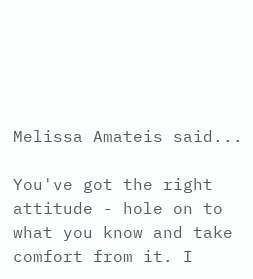Melissa Amateis said...

You've got the right attitude - hole on to what you know and take comfort from it. I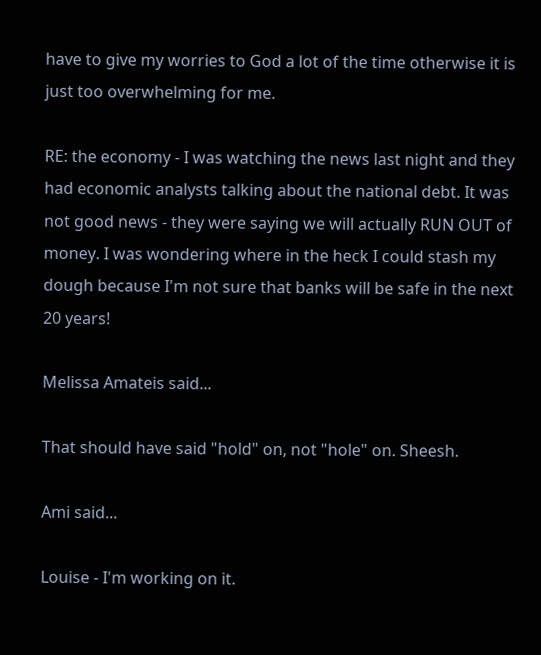have to give my worries to God a lot of the time otherwise it is just too overwhelming for me.

RE: the economy - I was watching the news last night and they had economic analysts talking about the national debt. It was not good news - they were saying we will actually RUN OUT of money. I was wondering where in the heck I could stash my dough because I'm not sure that banks will be safe in the next 20 years!

Melissa Amateis said...

That should have said "hold" on, not "hole" on. Sheesh.

Ami said...

Louise - I'm working on it.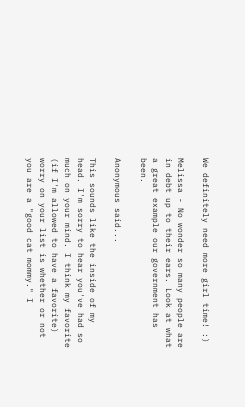We definitely need more girl time! :)

Melissa - No wonder so many people are in debt up to their ears. Look at what a great example our government has been.

Anonymous said...

This sounds like the inside of my head. I'm sorry to hear you've had so much on your mind. I think my favorite (if I'm allowed to have a favorite) worry on your list is whether or not you are a "good cat mommy." I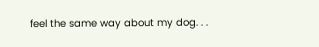feel the same way about my dog. . .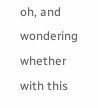oh, and wondering whether with this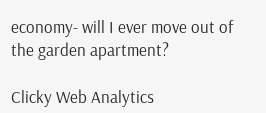economy- will I ever move out of the garden apartment?

Clicky Web Analytics